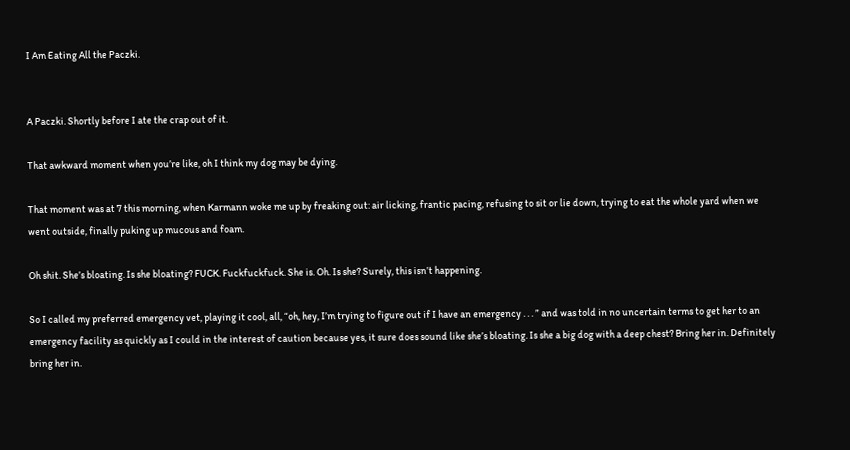I Am Eating All the Paczki.


A Paczki. Shortly before I ate the crap out of it.

That awkward moment when you’re like, oh I think my dog may be dying.

That moment was at 7 this morning, when Karmann woke me up by freaking out: air licking, frantic pacing, refusing to sit or lie down, trying to eat the whole yard when we went outside, finally puking up mucous and foam.

Oh shit. She’s bloating. Is she bloating? FUCK. Fuckfuckfuck. She is. Oh. Is she? Surely, this isn’t happening.

So I called my preferred emergency vet, playing it cool, all, “oh, hey, I’m trying to figure out if I have an emergency . . . ” and was told in no uncertain terms to get her to an emergency facility as quickly as I could in the interest of caution because yes, it sure does sound like she’s bloating. Is she a big dog with a deep chest? Bring her in. Definitely bring her in.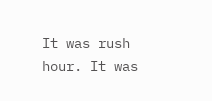It was rush hour. It was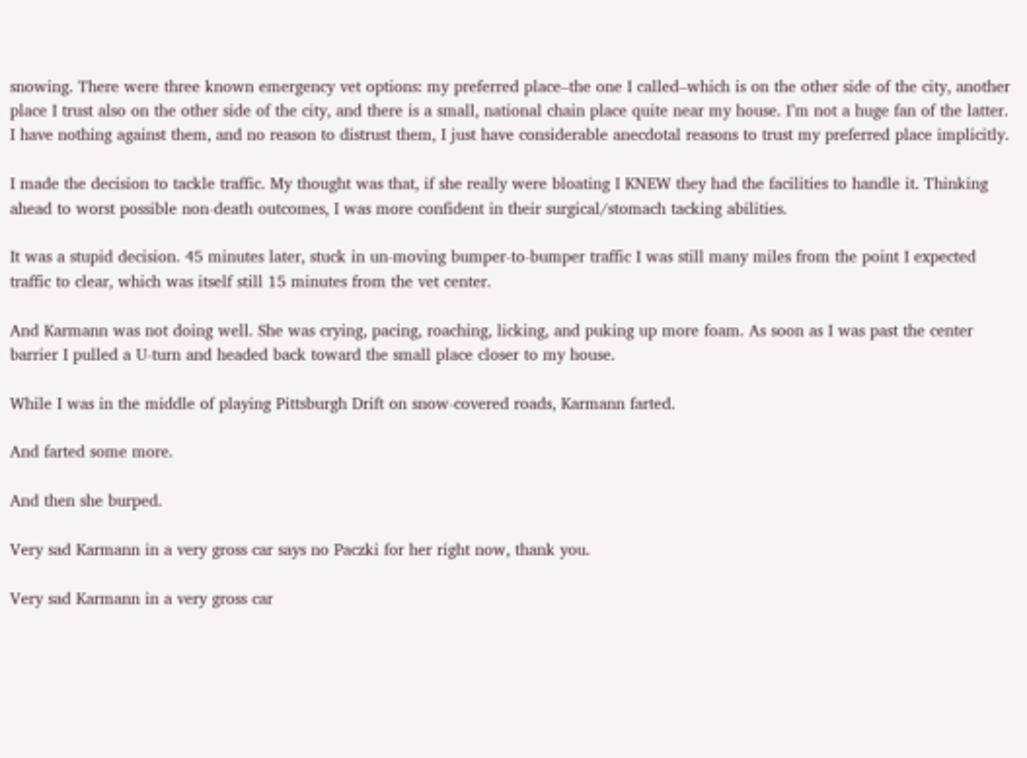snowing. There were three known emergency vet options: my preferred place–the one I called–which is on the other side of the city, another place I trust also on the other side of the city, and there is a small, national chain place quite near my house. I’m not a huge fan of the latter. I have nothing against them, and no reason to distrust them, I just have considerable anecdotal reasons to trust my preferred place implicitly.

I made the decision to tackle traffic. My thought was that, if she really were bloating I KNEW they had the facilities to handle it. Thinking ahead to worst possible non-death outcomes, I was more confident in their surgical/stomach tacking abilities.

It was a stupid decision. 45 minutes later, stuck in un-moving bumper-to-bumper traffic I was still many miles from the point I expected traffic to clear, which was itself still 15 minutes from the vet center.

And Karmann was not doing well. She was crying, pacing, roaching, licking, and puking up more foam. As soon as I was past the center barrier I pulled a U-turn and headed back toward the small place closer to my house.

While I was in the middle of playing Pittsburgh Drift on snow-covered roads, Karmann farted.

And farted some more.

And then she burped.

Very sad Karmann in a very gross car says no Paczki for her right now, thank you.

Very sad Karmann in a very gross car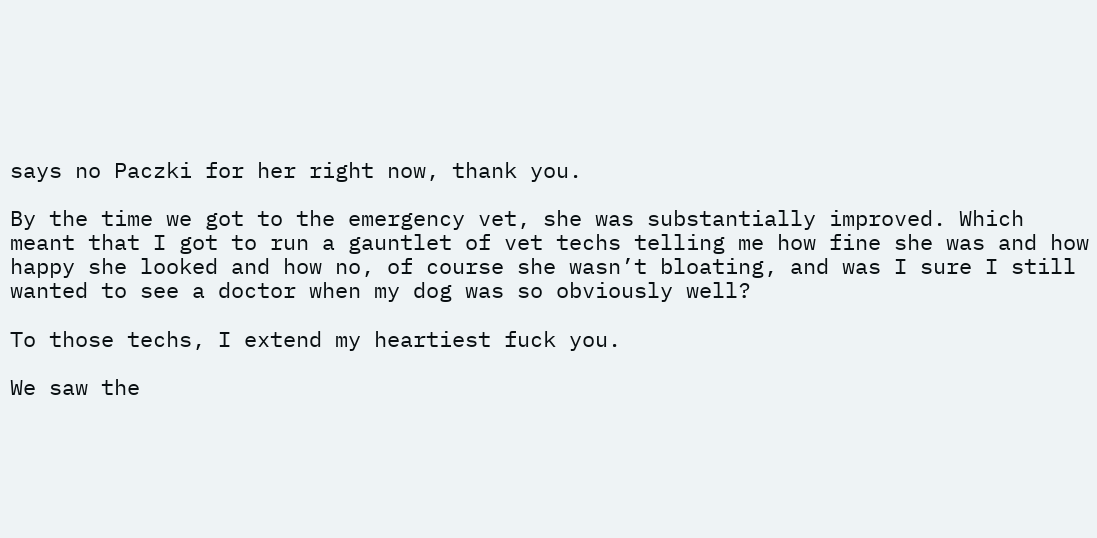says no Paczki for her right now, thank you.

By the time we got to the emergency vet, she was substantially improved. Which meant that I got to run a gauntlet of vet techs telling me how fine she was and how happy she looked and how no, of course she wasn’t bloating, and was I sure I still wanted to see a doctor when my dog was so obviously well?

To those techs, I extend my heartiest fuck you.

We saw the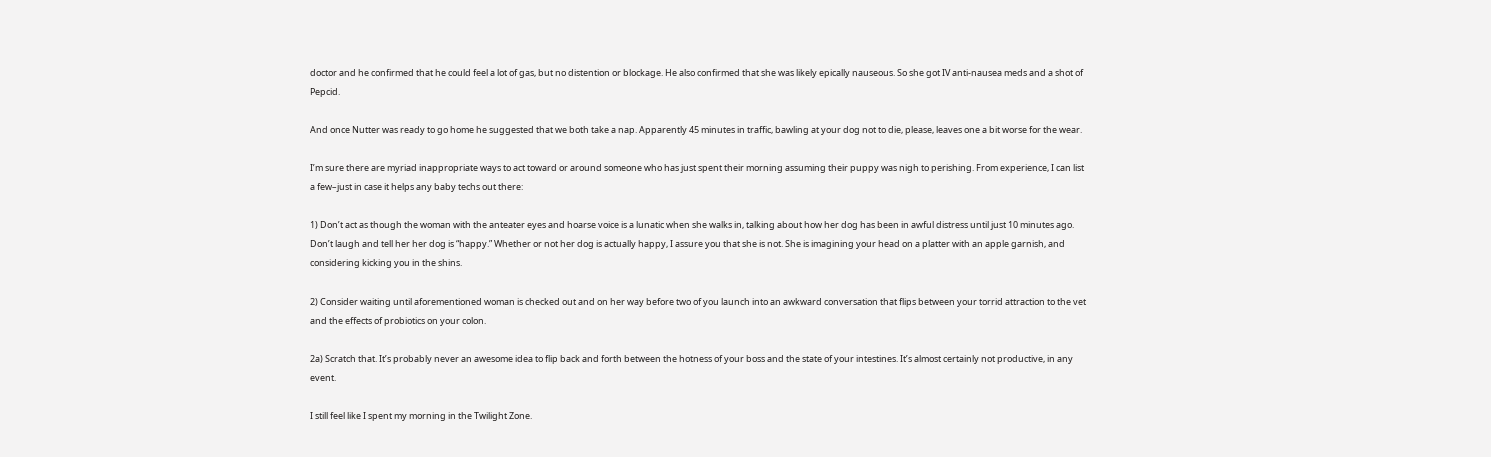doctor and he confirmed that he could feel a lot of gas, but no distention or blockage. He also confirmed that she was likely epically nauseous. So she got IV anti-nausea meds and a shot of Pepcid.

And once Nutter was ready to go home he suggested that we both take a nap. Apparently 45 minutes in traffic, bawling at your dog not to die, please, leaves one a bit worse for the wear.

I’m sure there are myriad inappropriate ways to act toward or around someone who has just spent their morning assuming their puppy was nigh to perishing. From experience, I can list a few–just in case it helps any baby techs out there:

1) Don’t act as though the woman with the anteater eyes and hoarse voice is a lunatic when she walks in, talking about how her dog has been in awful distress until just 10 minutes ago. Don’t laugh and tell her her dog is “happy.” Whether or not her dog is actually happy, I assure you that she is not. She is imagining your head on a platter with an apple garnish, and considering kicking you in the shins.

2) Consider waiting until aforementioned woman is checked out and on her way before two of you launch into an awkward conversation that flips between your torrid attraction to the vet and the effects of probiotics on your colon.

2a) Scratch that. It’s probably never an awesome idea to flip back and forth between the hotness of your boss and the state of your intestines. It’s almost certainly not productive, in any event.

I still feel like I spent my morning in the Twilight Zone.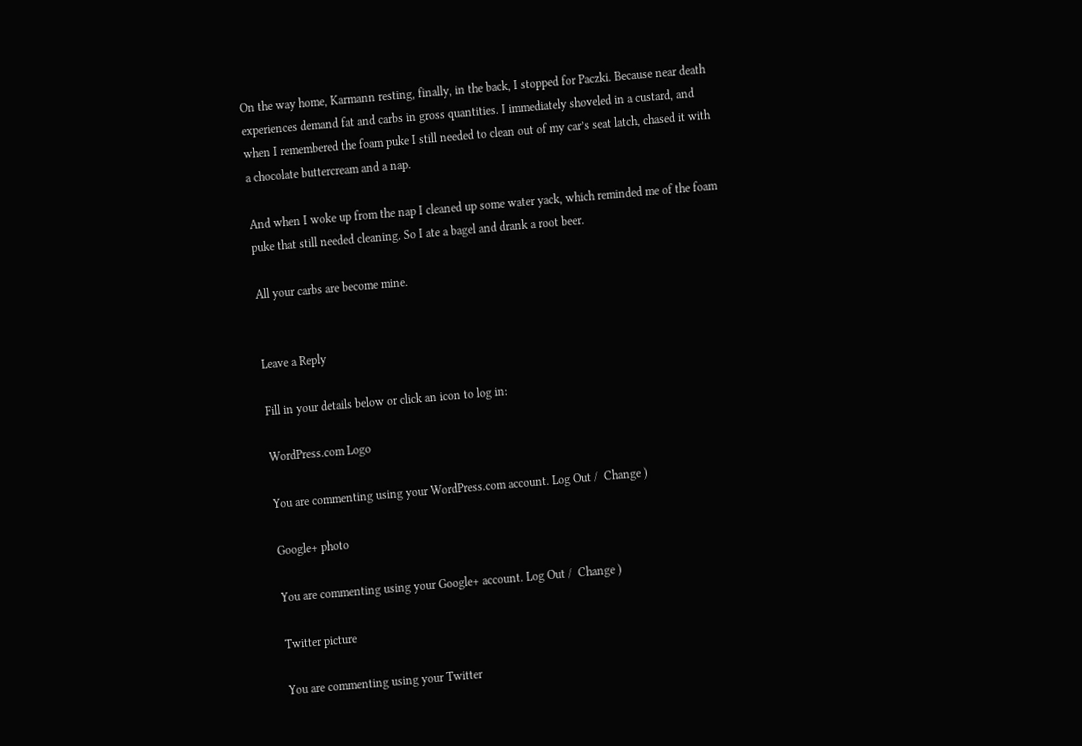On the way home, Karmann resting, finally, in the back, I stopped for Paczki. Because near death experiences demand fat and carbs in gross quantities. I immediately shoveled in a custard, and when I remembered the foam puke I still needed to clean out of my car’s seat latch, chased it with a chocolate buttercream and a nap.

And when I woke up from the nap I cleaned up some water yack, which reminded me of the foam puke that still needed cleaning. So I ate a bagel and drank a root beer.

All your carbs are become mine.


Leave a Reply

Fill in your details below or click an icon to log in:

WordPress.com Logo

You are commenting using your WordPress.com account. Log Out /  Change )

Google+ photo

You are commenting using your Google+ account. Log Out /  Change )

Twitter picture

You are commenting using your Twitter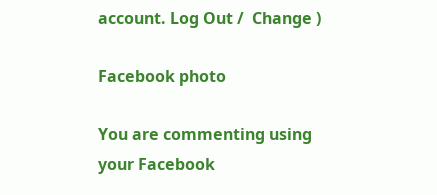account. Log Out /  Change )

Facebook photo

You are commenting using your Facebook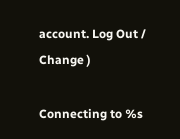account. Log Out /  Change )

Connecting to %s